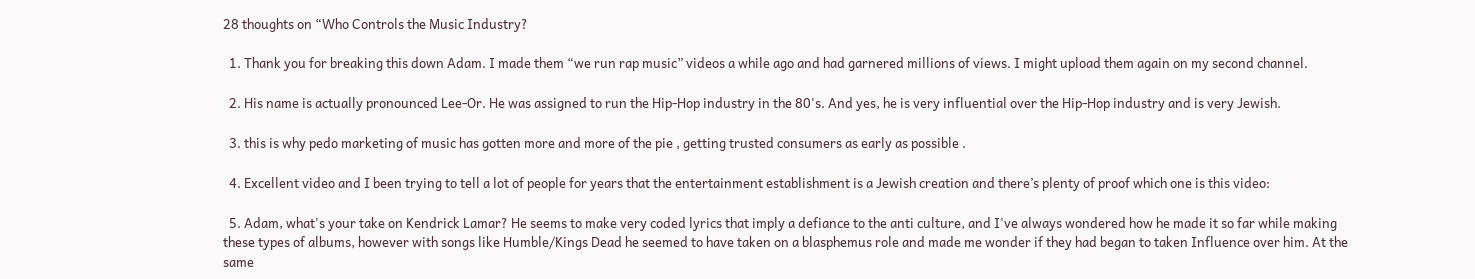28 thoughts on “Who Controls the Music Industry?

  1. Thank you for breaking this down Adam. I made them “we run rap music” videos a while ago and had garnered millions of views. I might upload them again on my second channel.

  2. His name is actually pronounced Lee-Or. He was assigned to run the Hip-Hop industry in the 80's. And yes, he is very influential over the Hip-Hop industry and is very Jewish.

  3. this is why pedo marketing of music has gotten more and more of the pie , getting trusted consumers as early as possible .

  4. Excellent video and I been trying to tell a lot of people for years that the entertainment establishment is a Jewish creation and there’s plenty of proof which one is this video:

  5. Adam, what's your take on Kendrick Lamar? He seems to make very coded lyrics that imply a defiance to the anti culture, and I've always wondered how he made it so far while making these types of albums, however with songs like Humble/Kings Dead he seemed to have taken on a blasphemus role and made me wonder if they had began to taken Influence over him. At the same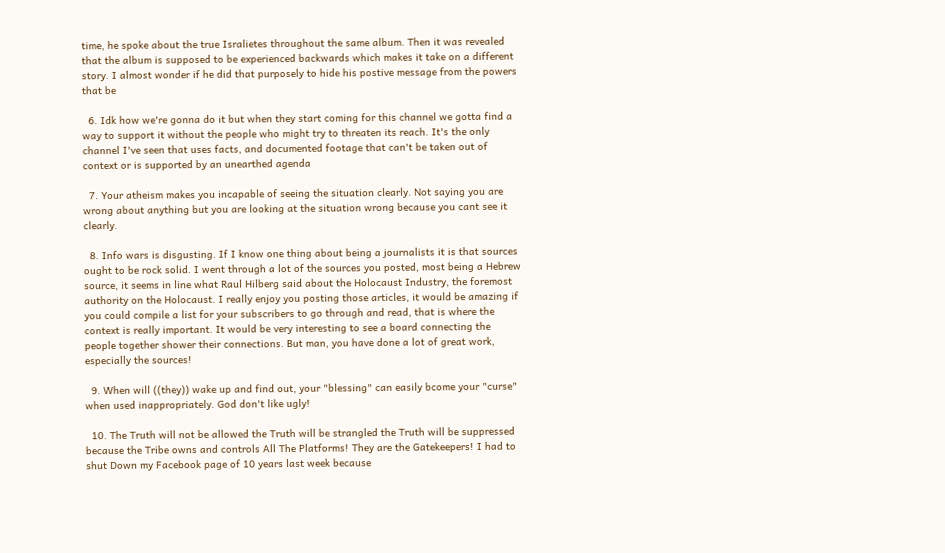time, he spoke about the true Isralietes throughout the same album. Then it was revealed that the album is supposed to be experienced backwards which makes it take on a different story. I almost wonder if he did that purposely to hide his postive message from the powers that be

  6. Idk how we're gonna do it but when they start coming for this channel we gotta find a way to support it without the people who might try to threaten its reach. It's the only channel I've seen that uses facts, and documented footage that can't be taken out of context or is supported by an unearthed agenda

  7. Your atheism makes you incapable of seeing the situation clearly. Not saying you are wrong about anything but you are looking at the situation wrong because you cant see it clearly.

  8. Info wars is disgusting. If I know one thing about being a journalists it is that sources ought to be rock solid. I went through a lot of the sources you posted, most being a Hebrew source, it seems in line what Raul Hilberg said about the Holocaust Industry, the foremost authority on the Holocaust. I really enjoy you posting those articles, it would be amazing if you could compile a list for your subscribers to go through and read, that is where the context is really important. It would be very interesting to see a board connecting the people together shower their connections. But man, you have done a lot of great work, especially the sources!

  9. When will ((they)) wake up and find out, your "blessing" can easily bcome your "curse" when used inappropriately. God don't like ugly!

  10. The Truth will not be allowed the Truth will be strangled the Truth will be suppressed because the Tribe owns and controls All The Platforms! They are the Gatekeepers! I had to shut Down my Facebook page of 10 years last week because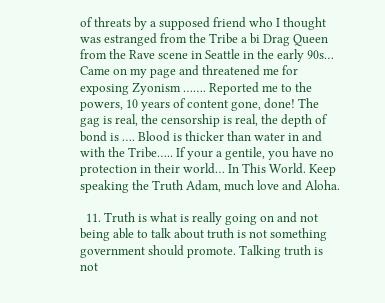of threats by a supposed friend who I thought was estranged from the Tribe a bi Drag Queen from the Rave scene in Seattle in the early 90s… Came on my page and threatened me for exposing Zyonism ……. Reported me to the powers, 10 years of content gone, done! The gag is real, the censorship is real, the depth of bond is …. Blood is thicker than water in and with the Tribe….. If your a gentile, you have no protection in their world… In This World. Keep speaking the Truth Adam, much love and Aloha.

  11. Truth is what is really going on and not being able to talk about truth is not something government should promote. Talking truth is not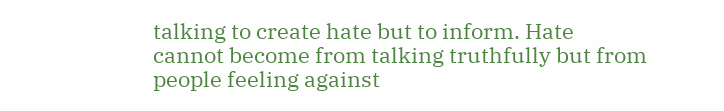talking to create hate but to inform. Hate cannot become from talking truthfully but from people feeling against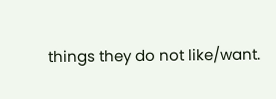things they do not like/want.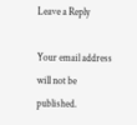Leave a Reply

Your email address will not be published.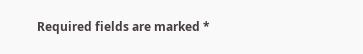Required fields are marked *